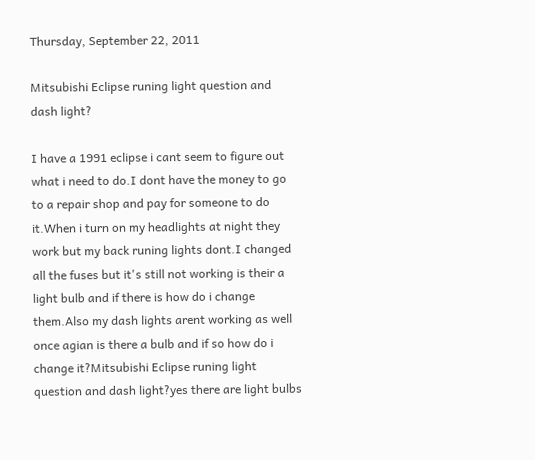Thursday, September 22, 2011

Mitsubishi Eclipse runing light question and dash light?

I have a 1991 eclipse i cant seem to figure out what i need to do.I dont have the money to go to a repair shop and pay for someone to do it.When i turn on my headlights at night they work but my back runing lights dont.I changed all the fuses but it's still not working is their a light bulb and if there is how do i change them.Also my dash lights arent working as well once agian is there a bulb and if so how do i change it?Mitsubishi Eclipse runing light question and dash light?yes there are light bulbs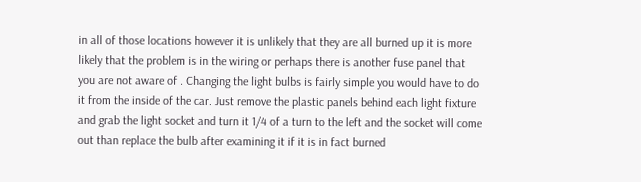in all of those locations however it is unlikely that they are all burned up it is more likely that the problem is in the wiring or perhaps there is another fuse panel that you are not aware of . Changing the light bulbs is fairly simple you would have to do it from the inside of the car. Just remove the plastic panels behind each light fixture and grab the light socket and turn it 1/4 of a turn to the left and the socket will come out than replace the bulb after examining it if it is in fact burned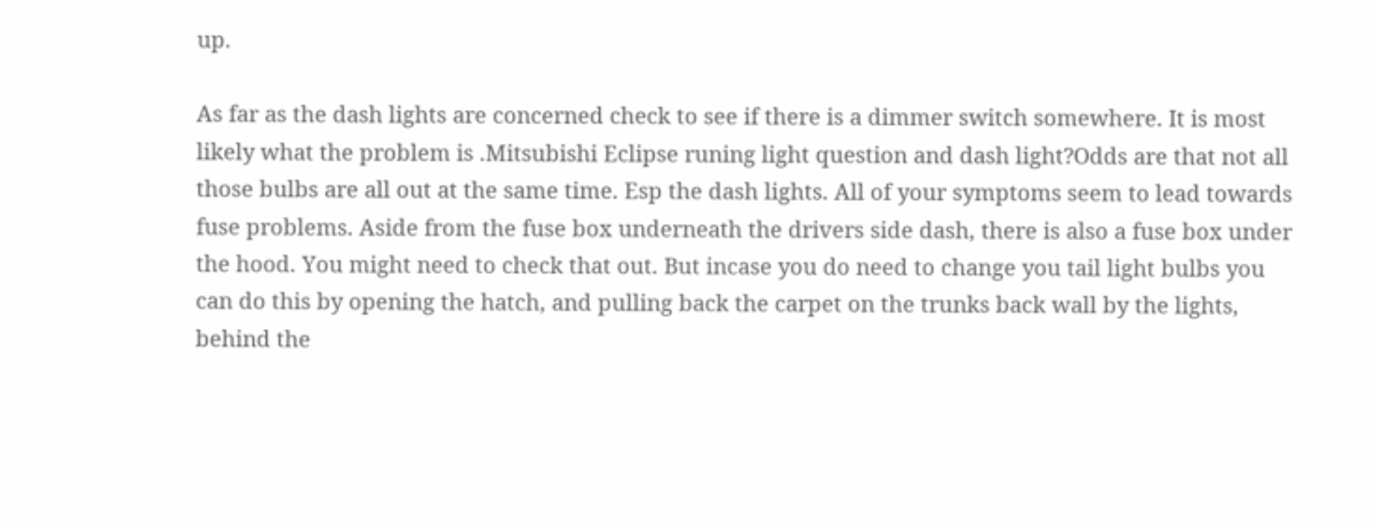up.

As far as the dash lights are concerned check to see if there is a dimmer switch somewhere. It is most likely what the problem is .Mitsubishi Eclipse runing light question and dash light?Odds are that not all those bulbs are all out at the same time. Esp the dash lights. All of your symptoms seem to lead towards fuse problems. Aside from the fuse box underneath the drivers side dash, there is also a fuse box under the hood. You might need to check that out. But incase you do need to change you tail light bulbs you can do this by opening the hatch, and pulling back the carpet on the trunks back wall by the lights, behind the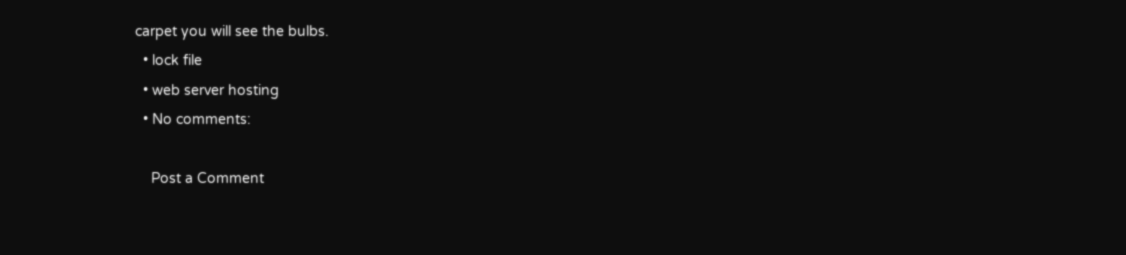carpet you will see the bulbs.
  • lock file
  • web server hosting
  • No comments:

    Post a Comment